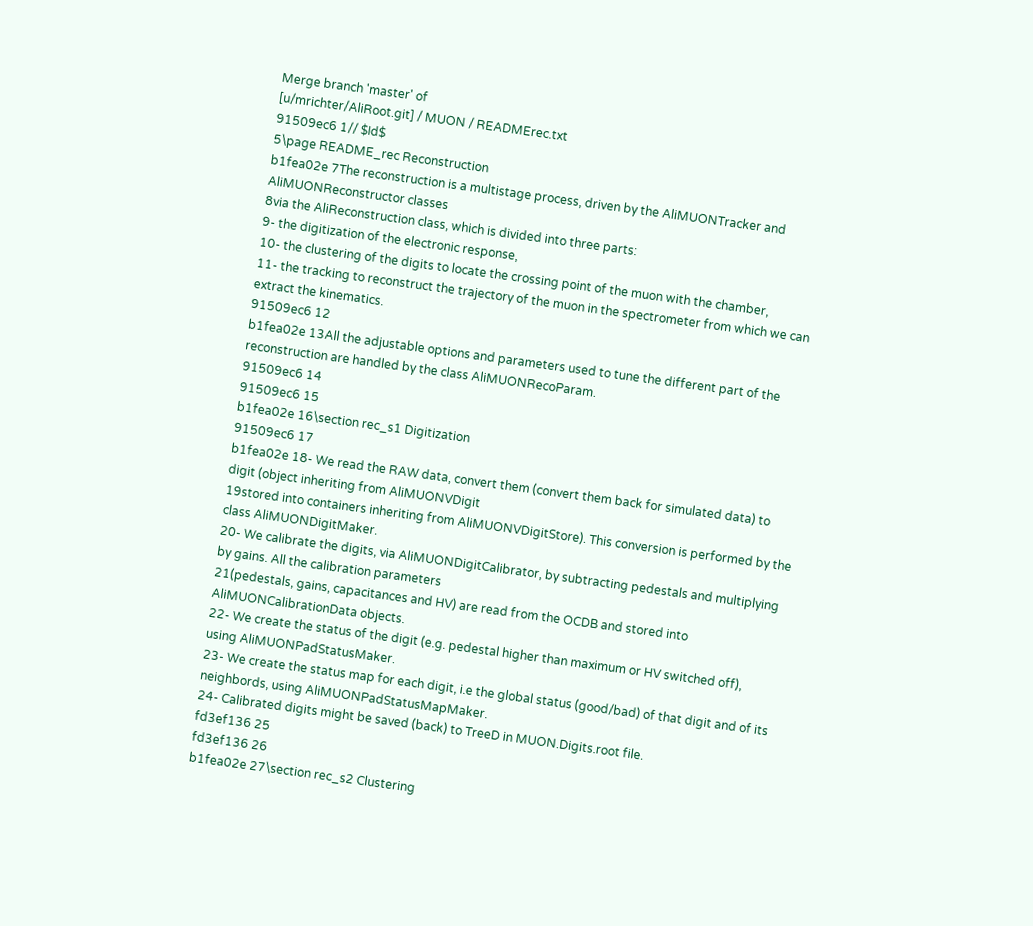Merge branch 'master' of
[u/mrichter/AliRoot.git] / MUON / READMErec.txt
91509ec6 1// $Id$
5\page README_rec Reconstruction
b1fea02e 7The reconstruction is a multistage process, driven by the AliMUONTracker and AliMUONReconstructor classes
8via the AliReconstruction class, which is divided into three parts:
9- the digitization of the electronic response,
10- the clustering of the digits to locate the crossing point of the muon with the chamber,
11- the tracking to reconstruct the trajectory of the muon in the spectrometer from which we can extract the kinematics.
91509ec6 12
b1fea02e 13All the adjustable options and parameters used to tune the different part of the reconstruction are handled by the class AliMUONRecoParam.
91509ec6 14
91509ec6 15
b1fea02e 16\section rec_s1 Digitization
91509ec6 17
b1fea02e 18- We read the RAW data, convert them (convert them back for simulated data) to digit (object inheriting from AliMUONVDigit
19stored into containers inheriting from AliMUONVDigitStore). This conversion is performed by the class AliMUONDigitMaker.
20- We calibrate the digits, via AliMUONDigitCalibrator, by subtracting pedestals and multiplying by gains. All the calibration parameters
21(pedestals, gains, capacitances and HV) are read from the OCDB and stored into AliMUONCalibrationData objects.
22- We create the status of the digit (e.g. pedestal higher than maximum or HV switched off), using AliMUONPadStatusMaker.
23- We create the status map for each digit, i.e the global status (good/bad) of that digit and of its neighbords, using AliMUONPadStatusMapMaker.
24- Calibrated digits might be saved (back) to TreeD in MUON.Digits.root file.
fd3ef136 25
fd3ef136 26
b1fea02e 27\section rec_s2 Clustering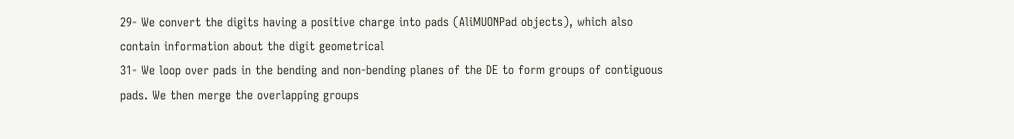29- We convert the digits having a positive charge into pads (AliMUONPad objects), which also contain information about the digit geometrical
31- We loop over pads in the bending and non-bending planes of the DE to form groups of contiguous pads. We then merge the overlapping groups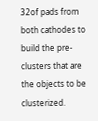32of pads from both cathodes to build the pre-clusters that are the objects to be clusterized.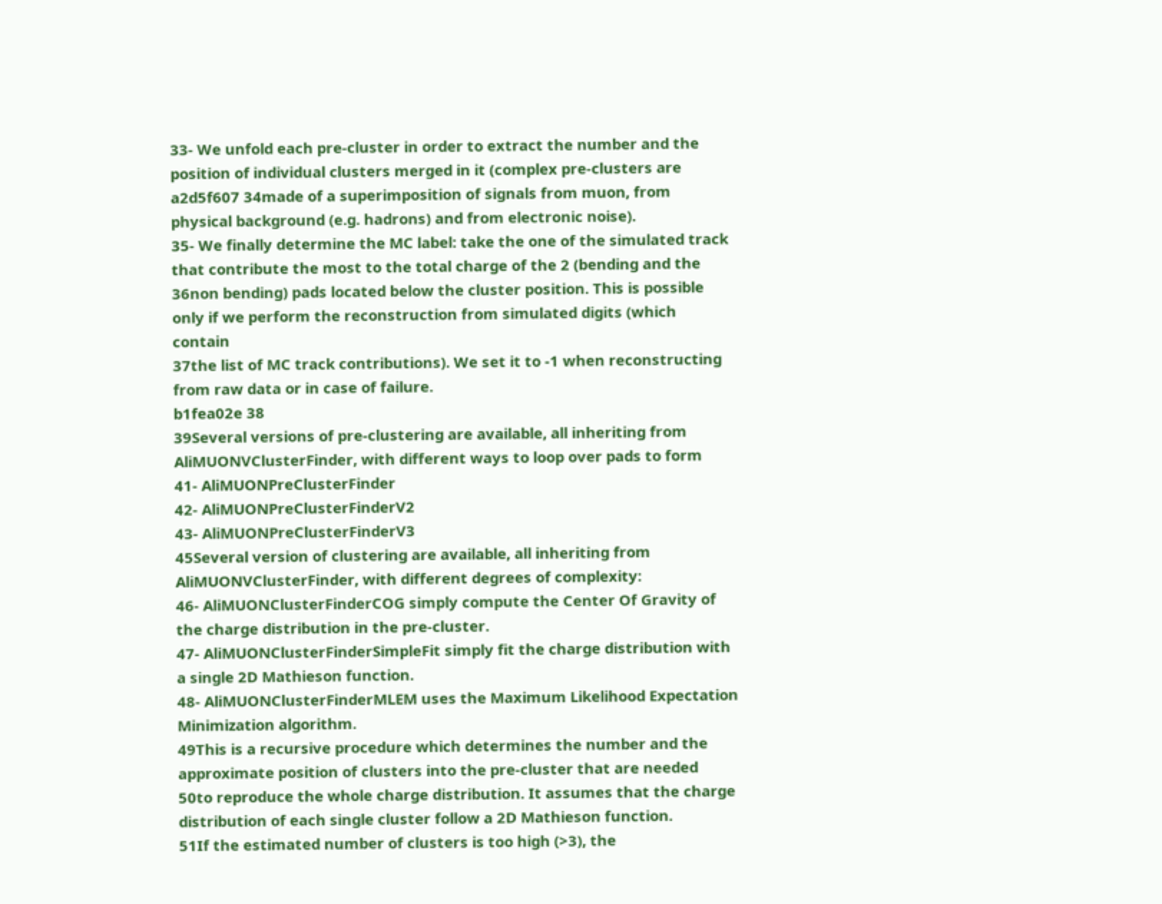33- We unfold each pre-cluster in order to extract the number and the position of individual clusters merged in it (complex pre-clusters are
a2d5f607 34made of a superimposition of signals from muon, from physical background (e.g. hadrons) and from electronic noise).
35- We finally determine the MC label: take the one of the simulated track that contribute the most to the total charge of the 2 (bending and the
36non bending) pads located below the cluster position. This is possible only if we perform the reconstruction from simulated digits (which contain
37the list of MC track contributions). We set it to -1 when reconstructing from raw data or in case of failure.
b1fea02e 38
39Several versions of pre-clustering are available, all inheriting from AliMUONVClusterFinder, with different ways to loop over pads to form
41- AliMUONPreClusterFinder
42- AliMUONPreClusterFinderV2
43- AliMUONPreClusterFinderV3
45Several version of clustering are available, all inheriting from AliMUONVClusterFinder, with different degrees of complexity:
46- AliMUONClusterFinderCOG simply compute the Center Of Gravity of the charge distribution in the pre-cluster.
47- AliMUONClusterFinderSimpleFit simply fit the charge distribution with a single 2D Mathieson function.
48- AliMUONClusterFinderMLEM uses the Maximum Likelihood Expectation Minimization algorithm.
49This is a recursive procedure which determines the number and the approximate position of clusters into the pre-cluster that are needed
50to reproduce the whole charge distribution. It assumes that the charge distribution of each single cluster follow a 2D Mathieson function.
51If the estimated number of clusters is too high (>3), the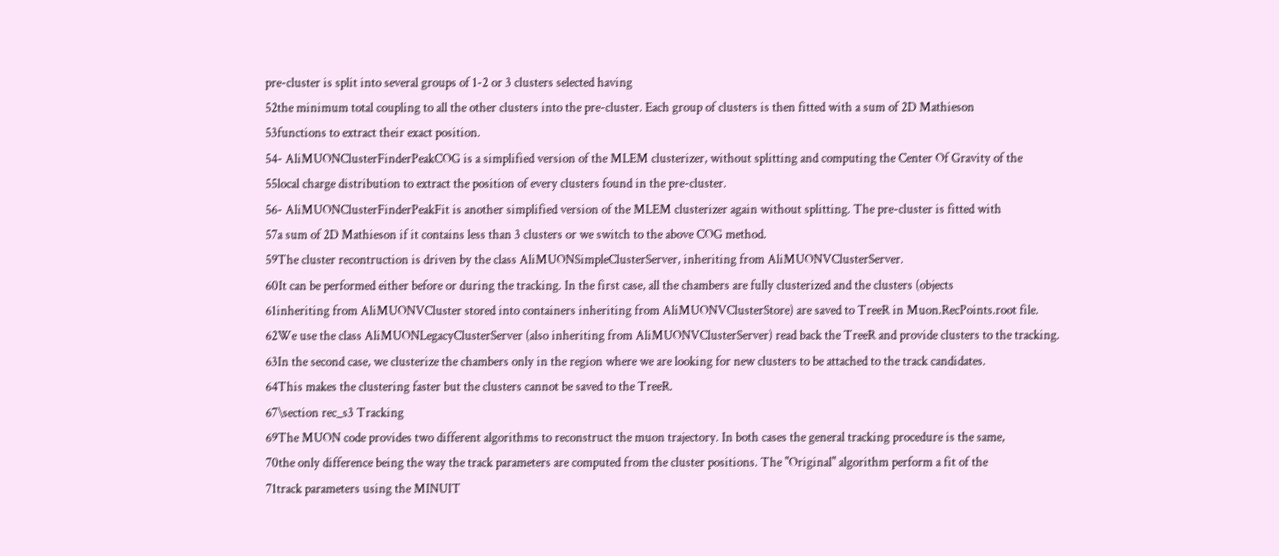pre-cluster is split into several groups of 1-2 or 3 clusters selected having
52the minimum total coupling to all the other clusters into the pre-cluster. Each group of clusters is then fitted with a sum of 2D Mathieson
53functions to extract their exact position.
54- AliMUONClusterFinderPeakCOG is a simplified version of the MLEM clusterizer, without splitting and computing the Center Of Gravity of the
55local charge distribution to extract the position of every clusters found in the pre-cluster.
56- AliMUONClusterFinderPeakFit is another simplified version of the MLEM clusterizer again without splitting. The pre-cluster is fitted with
57a sum of 2D Mathieson if it contains less than 3 clusters or we switch to the above COG method.
59The cluster recontruction is driven by the class AliMUONSimpleClusterServer, inheriting from AliMUONVClusterServer.
60It can be performed either before or during the tracking. In the first case, all the chambers are fully clusterized and the clusters (objects
61inheriting from AliMUONVCluster stored into containers inheriting from AliMUONVClusterStore) are saved to TreeR in Muon.RecPoints.root file.
62We use the class AliMUONLegacyClusterServer (also inheriting from AliMUONVClusterServer) read back the TreeR and provide clusters to the tracking.
63In the second case, we clusterize the chambers only in the region where we are looking for new clusters to be attached to the track candidates.
64This makes the clustering faster but the clusters cannot be saved to the TreeR.
67\section rec_s3 Tracking
69The MUON code provides two different algorithms to reconstruct the muon trajectory. In both cases the general tracking procedure is the same,
70the only difference being the way the track parameters are computed from the cluster positions. The "Original" algorithm perform a fit of the
71track parameters using the MINUIT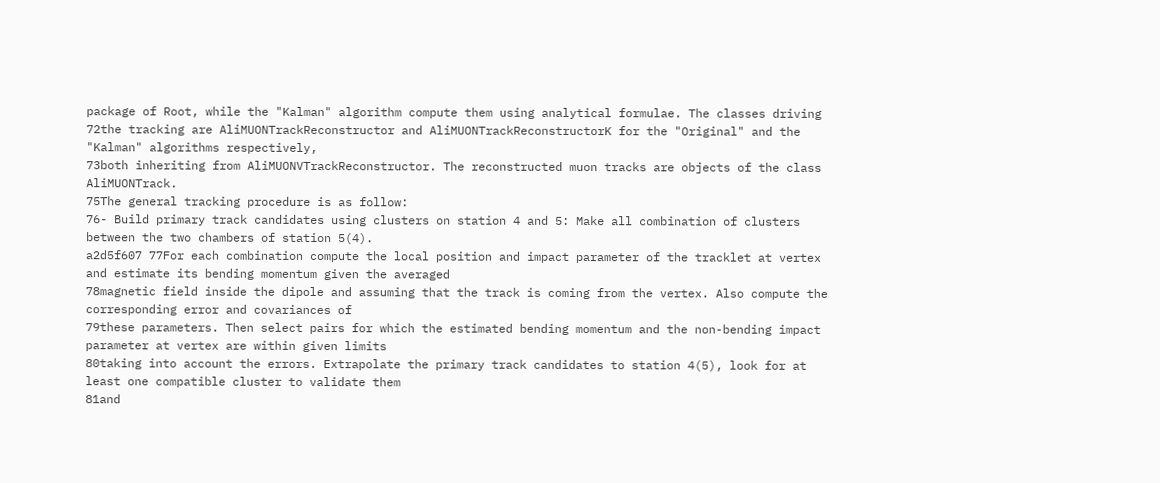package of Root, while the "Kalman" algorithm compute them using analytical formulae. The classes driving
72the tracking are AliMUONTrackReconstructor and AliMUONTrackReconstructorK for the "Original" and the "Kalman" algorithms respectively,
73both inheriting from AliMUONVTrackReconstructor. The reconstructed muon tracks are objects of the class AliMUONTrack.
75The general tracking procedure is as follow:
76- Build primary track candidates using clusters on station 4 and 5: Make all combination of clusters between the two chambers of station 5(4).
a2d5f607 77For each combination compute the local position and impact parameter of the tracklet at vertex and estimate its bending momentum given the averaged
78magnetic field inside the dipole and assuming that the track is coming from the vertex. Also compute the corresponding error and covariances of
79these parameters. Then select pairs for which the estimated bending momentum and the non-bending impact parameter at vertex are within given limits
80taking into account the errors. Extrapolate the primary track candidates to station 4(5), look for at least one compatible cluster to validate them
81and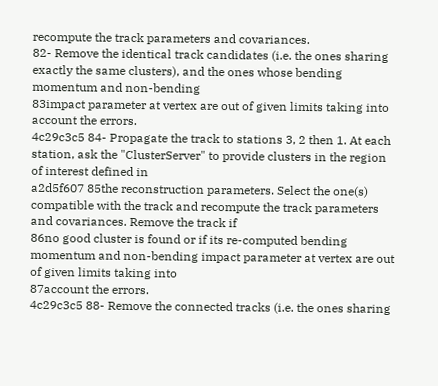recompute the track parameters and covariances.
82- Remove the identical track candidates (i.e. the ones sharing exactly the same clusters), and the ones whose bending momentum and non-bending
83impact parameter at vertex are out of given limits taking into account the errors.
4c29c3c5 84- Propagate the track to stations 3, 2 then 1. At each station, ask the "ClusterServer" to provide clusters in the region of interest defined in
a2d5f607 85the reconstruction parameters. Select the one(s) compatible with the track and recompute the track parameters and covariances. Remove the track if
86no good cluster is found or if its re-computed bending momentum and non-bending impact parameter at vertex are out of given limits taking into
87account the errors.
4c29c3c5 88- Remove the connected tracks (i.e. the ones sharing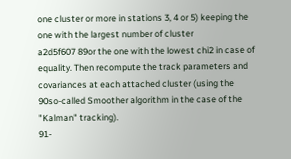one cluster or more in stations 3, 4 or 5) keeping the one with the largest number of cluster
a2d5f607 89or the one with the lowest chi2 in case of equality. Then recompute the track parameters and covariances at each attached cluster (using the
90so-called Smoother algorithm in the case of the "Kalman" tracking).
91-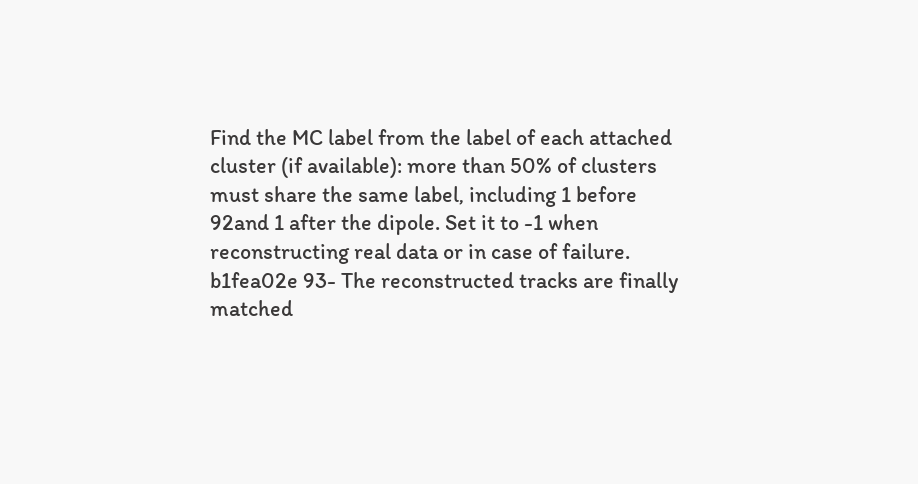Find the MC label from the label of each attached cluster (if available): more than 50% of clusters must share the same label, including 1 before
92and 1 after the dipole. Set it to -1 when reconstructing real data or in case of failure.
b1fea02e 93- The reconstructed tracks are finally matched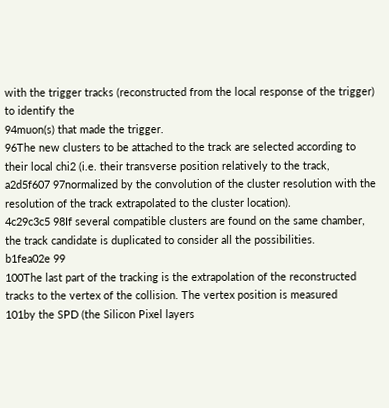with the trigger tracks (reconstructed from the local response of the trigger) to identify the
94muon(s) that made the trigger.
96The new clusters to be attached to the track are selected according to their local chi2 (i.e. their transverse position relatively to the track,
a2d5f607 97normalized by the convolution of the cluster resolution with the resolution of the track extrapolated to the cluster location).
4c29c3c5 98If several compatible clusters are found on the same chamber, the track candidate is duplicated to consider all the possibilities.
b1fea02e 99
100The last part of the tracking is the extrapolation of the reconstructed tracks to the vertex of the collision. The vertex position is measured
101by the SPD (the Silicon Pixel layers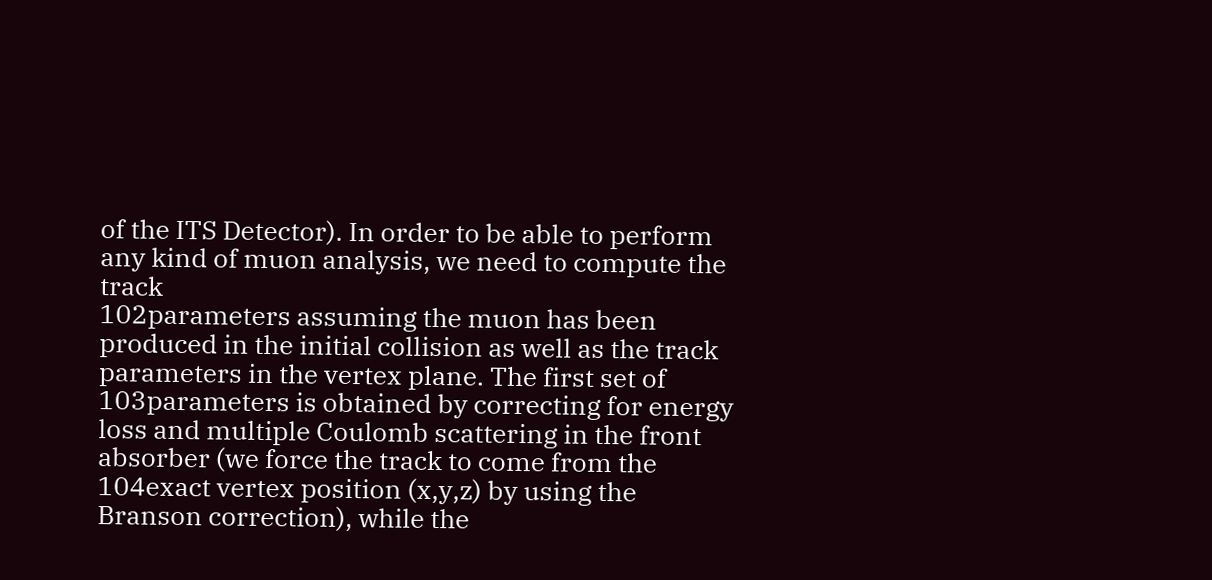of the ITS Detector). In order to be able to perform any kind of muon analysis, we need to compute the track
102parameters assuming the muon has been produced in the initial collision as well as the track parameters in the vertex plane. The first set of
103parameters is obtained by correcting for energy loss and multiple Coulomb scattering in the front absorber (we force the track to come from the
104exact vertex position (x,y,z) by using the Branson correction), while the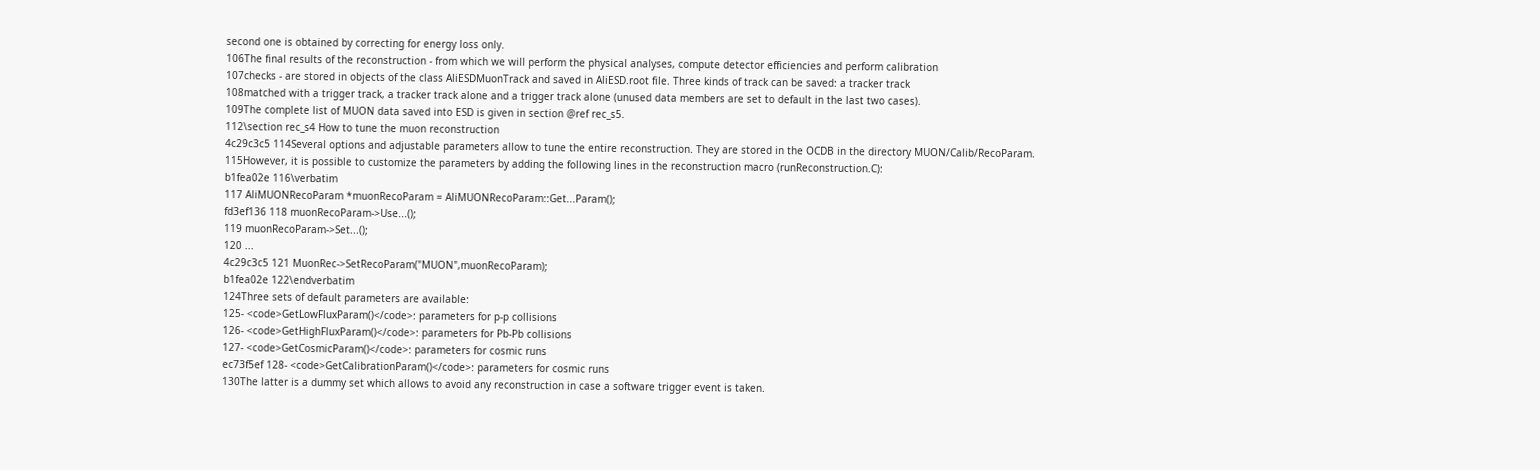second one is obtained by correcting for energy loss only.
106The final results of the reconstruction - from which we will perform the physical analyses, compute detector efficiencies and perform calibration
107checks - are stored in objects of the class AliESDMuonTrack and saved in AliESD.root file. Three kinds of track can be saved: a tracker track
108matched with a trigger track, a tracker track alone and a trigger track alone (unused data members are set to default in the last two cases).
109The complete list of MUON data saved into ESD is given in section @ref rec_s5.
112\section rec_s4 How to tune the muon reconstruction
4c29c3c5 114Several options and adjustable parameters allow to tune the entire reconstruction. They are stored in the OCDB in the directory MUON/Calib/RecoParam.
115However, it is possible to customize the parameters by adding the following lines in the reconstruction macro (runReconstruction.C):
b1fea02e 116\verbatim
117 AliMUONRecoParam *muonRecoParam = AliMUONRecoParam::Get...Param();
fd3ef136 118 muonRecoParam->Use...();
119 muonRecoParam->Set...();
120 ...
4c29c3c5 121 MuonRec->SetRecoParam("MUON",muonRecoParam);
b1fea02e 122\endverbatim
124Three sets of default parameters are available:
125- <code>GetLowFluxParam()</code>: parameters for p-p collisions
126- <code>GetHighFluxParam()</code>: parameters for Pb-Pb collisions
127- <code>GetCosmicParam()</code>: parameters for cosmic runs
ec73f5ef 128- <code>GetCalibrationParam()</code>: parameters for cosmic runs
130The latter is a dummy set which allows to avoid any reconstruction in case a software trigger event is taken.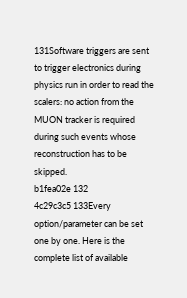131Software triggers are sent to trigger electronics during physics run in order to read the scalers: no action from the MUON tracker is required during such events whose reconstruction has to be skipped.
b1fea02e 132
4c29c3c5 133Every option/parameter can be set one by one. Here is the complete list of available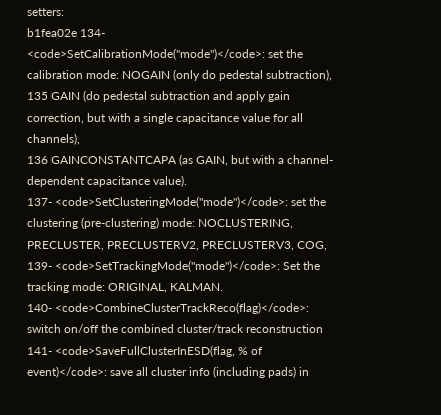setters:
b1fea02e 134- <code>SetCalibrationMode("mode")</code>: set the calibration mode: NOGAIN (only do pedestal subtraction),
135 GAIN (do pedestal subtraction and apply gain correction, but with a single capacitance value for all channels),
136 GAINCONSTANTCAPA (as GAIN, but with a channel-dependent capacitance value).
137- <code>SetClusteringMode("mode")</code>: set the clustering (pre-clustering) mode: NOCLUSTERING, PRECLUSTER, PRECLUSTERV2, PRECLUSTERV3, COG,
139- <code>SetTrackingMode("mode")</code>: Set the tracking mode: ORIGINAL, KALMAN.
140- <code>CombineClusterTrackReco(flag)</code>: switch on/off the combined cluster/track reconstruction
141- <code>SaveFullClusterInESD(flag, % of event)</code>: save all cluster info (including pads) in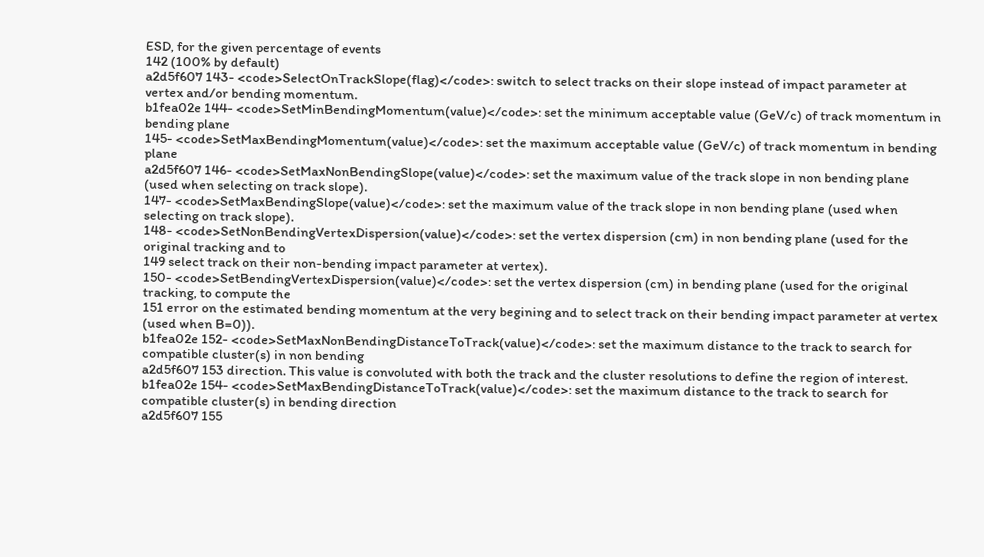ESD, for the given percentage of events
142 (100% by default)
a2d5f607 143- <code>SelectOnTrackSlope(flag)</code>: switch to select tracks on their slope instead of impact parameter at vertex and/or bending momentum.
b1fea02e 144- <code>SetMinBendingMomentum(value)</code>: set the minimum acceptable value (GeV/c) of track momentum in bending plane
145- <code>SetMaxBendingMomentum(value)</code>: set the maximum acceptable value (GeV/c) of track momentum in bending plane
a2d5f607 146- <code>SetMaxNonBendingSlope(value)</code>: set the maximum value of the track slope in non bending plane (used when selecting on track slope).
147- <code>SetMaxBendingSlope(value)</code>: set the maximum value of the track slope in non bending plane (used when selecting on track slope).
148- <code>SetNonBendingVertexDispersion(value)</code>: set the vertex dispersion (cm) in non bending plane (used for the original tracking and to
149 select track on their non-bending impact parameter at vertex).
150- <code>SetBendingVertexDispersion(value)</code>: set the vertex dispersion (cm) in bending plane (used for the original tracking, to compute the
151 error on the estimated bending momentum at the very begining and to select track on their bending impact parameter at vertex (used when B=0)).
b1fea02e 152- <code>SetMaxNonBendingDistanceToTrack(value)</code>: set the maximum distance to the track to search for compatible cluster(s) in non bending
a2d5f607 153 direction. This value is convoluted with both the track and the cluster resolutions to define the region of interest.
b1fea02e 154- <code>SetMaxBendingDistanceToTrack(value)</code>: set the maximum distance to the track to search for compatible cluster(s) in bending direction
a2d5f607 155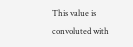This value is convoluted with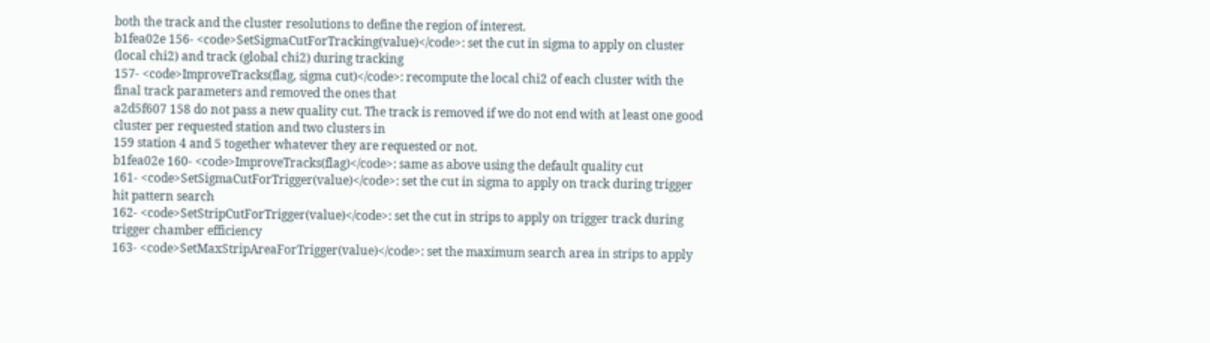both the track and the cluster resolutions to define the region of interest.
b1fea02e 156- <code>SetSigmaCutForTracking(value)</code>: set the cut in sigma to apply on cluster (local chi2) and track (global chi2) during tracking
157- <code>ImproveTracks(flag, sigma cut)</code>: recompute the local chi2 of each cluster with the final track parameters and removed the ones that
a2d5f607 158 do not pass a new quality cut. The track is removed if we do not end with at least one good cluster per requested station and two clusters in
159 station 4 and 5 together whatever they are requested or not.
b1fea02e 160- <code>ImproveTracks(flag)</code>: same as above using the default quality cut
161- <code>SetSigmaCutForTrigger(value)</code>: set the cut in sigma to apply on track during trigger hit pattern search
162- <code>SetStripCutForTrigger(value)</code>: set the cut in strips to apply on trigger track during trigger chamber efficiency
163- <code>SetMaxStripAreaForTrigger(value)</code>: set the maximum search area in strips to apply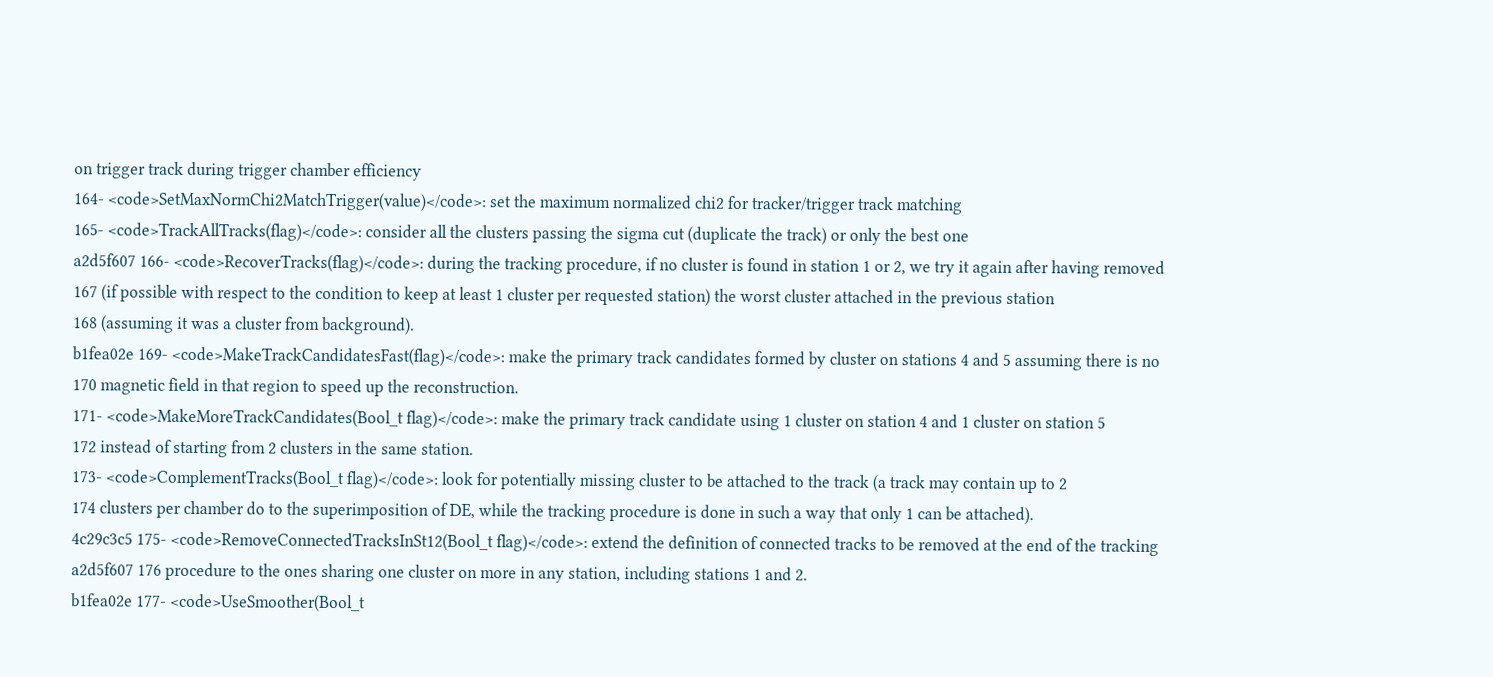on trigger track during trigger chamber efficiency
164- <code>SetMaxNormChi2MatchTrigger(value)</code>: set the maximum normalized chi2 for tracker/trigger track matching
165- <code>TrackAllTracks(flag)</code>: consider all the clusters passing the sigma cut (duplicate the track) or only the best one
a2d5f607 166- <code>RecoverTracks(flag)</code>: during the tracking procedure, if no cluster is found in station 1 or 2, we try it again after having removed
167 (if possible with respect to the condition to keep at least 1 cluster per requested station) the worst cluster attached in the previous station
168 (assuming it was a cluster from background).
b1fea02e 169- <code>MakeTrackCandidatesFast(flag)</code>: make the primary track candidates formed by cluster on stations 4 and 5 assuming there is no
170 magnetic field in that region to speed up the reconstruction.
171- <code>MakeMoreTrackCandidates(Bool_t flag)</code>: make the primary track candidate using 1 cluster on station 4 and 1 cluster on station 5
172 instead of starting from 2 clusters in the same station.
173- <code>ComplementTracks(Bool_t flag)</code>: look for potentially missing cluster to be attached to the track (a track may contain up to 2
174 clusters per chamber do to the superimposition of DE, while the tracking procedure is done in such a way that only 1 can be attached).
4c29c3c5 175- <code>RemoveConnectedTracksInSt12(Bool_t flag)</code>: extend the definition of connected tracks to be removed at the end of the tracking
a2d5f607 176 procedure to the ones sharing one cluster on more in any station, including stations 1 and 2.
b1fea02e 177- <code>UseSmoother(Bool_t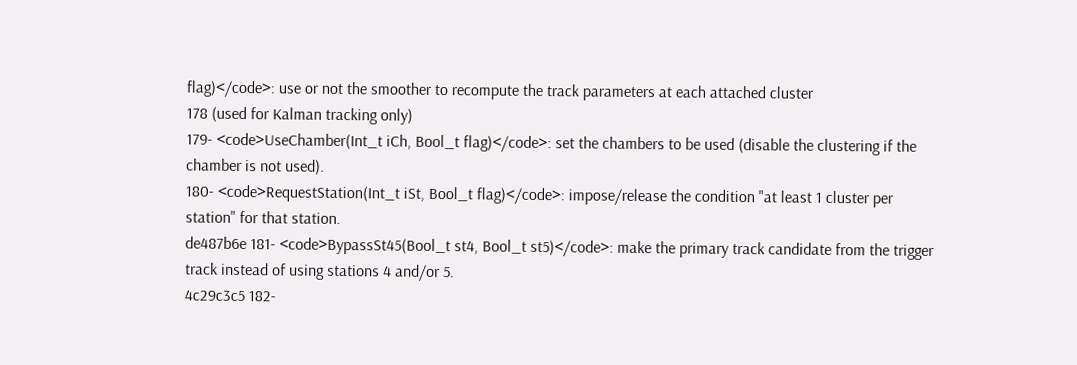flag)</code>: use or not the smoother to recompute the track parameters at each attached cluster
178 (used for Kalman tracking only)
179- <code>UseChamber(Int_t iCh, Bool_t flag)</code>: set the chambers to be used (disable the clustering if the chamber is not used).
180- <code>RequestStation(Int_t iSt, Bool_t flag)</code>: impose/release the condition "at least 1 cluster per station" for that station.
de487b6e 181- <code>BypassSt45(Bool_t st4, Bool_t st5)</code>: make the primary track candidate from the trigger track instead of using stations 4 and/or 5.
4c29c3c5 182-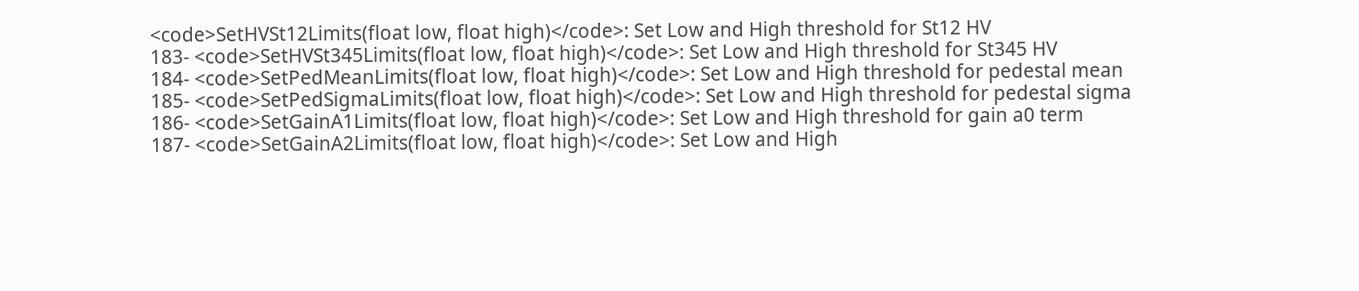<code>SetHVSt12Limits(float low, float high)</code>: Set Low and High threshold for St12 HV
183- <code>SetHVSt345Limits(float low, float high)</code>: Set Low and High threshold for St345 HV
184- <code>SetPedMeanLimits(float low, float high)</code>: Set Low and High threshold for pedestal mean
185- <code>SetPedSigmaLimits(float low, float high)</code>: Set Low and High threshold for pedestal sigma
186- <code>SetGainA1Limits(float low, float high)</code>: Set Low and High threshold for gain a0 term
187- <code>SetGainA2Limits(float low, float high)</code>: Set Low and High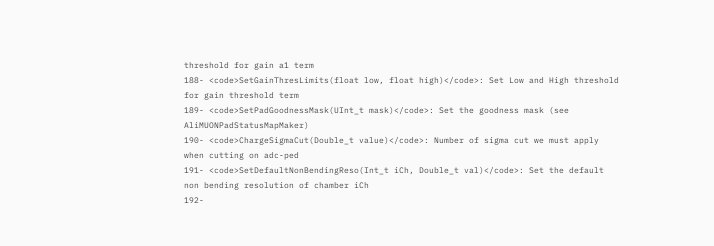threshold for gain a1 term
188- <code>SetGainThresLimits(float low, float high)</code>: Set Low and High threshold for gain threshold term
189- <code>SetPadGoodnessMask(UInt_t mask)</code>: Set the goodness mask (see AliMUONPadStatusMapMaker)
190- <code>ChargeSigmaCut(Double_t value)</code>: Number of sigma cut we must apply when cutting on adc-ped
191- <code>SetDefaultNonBendingReso(Int_t iCh, Double_t val)</code>: Set the default non bending resolution of chamber iCh
192-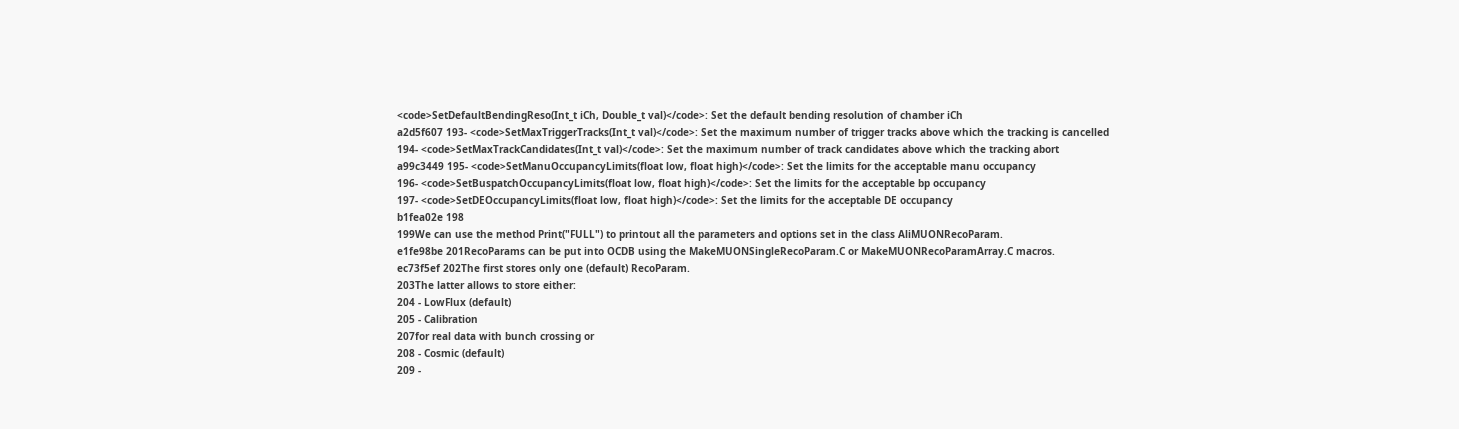<code>SetDefaultBendingReso(Int_t iCh, Double_t val)</code>: Set the default bending resolution of chamber iCh
a2d5f607 193- <code>SetMaxTriggerTracks(Int_t val)</code>: Set the maximum number of trigger tracks above which the tracking is cancelled
194- <code>SetMaxTrackCandidates(Int_t val)</code>: Set the maximum number of track candidates above which the tracking abort
a99c3449 195- <code>SetManuOccupancyLimits(float low, float high)</code>: Set the limits for the acceptable manu occupancy
196- <code>SetBuspatchOccupancyLimits(float low, float high)</code>: Set the limits for the acceptable bp occupancy
197- <code>SetDEOccupancyLimits(float low, float high)</code>: Set the limits for the acceptable DE occupancy
b1fea02e 198
199We can use the method Print("FULL") to printout all the parameters and options set in the class AliMUONRecoParam.
e1fe98be 201RecoParams can be put into OCDB using the MakeMUONSingleRecoParam.C or MakeMUONRecoParamArray.C macros.
ec73f5ef 202The first stores only one (default) RecoParam.
203The latter allows to store either:
204 - LowFlux (default)
205 - Calibration
207for real data with bunch crossing or
208 - Cosmic (default)
209 -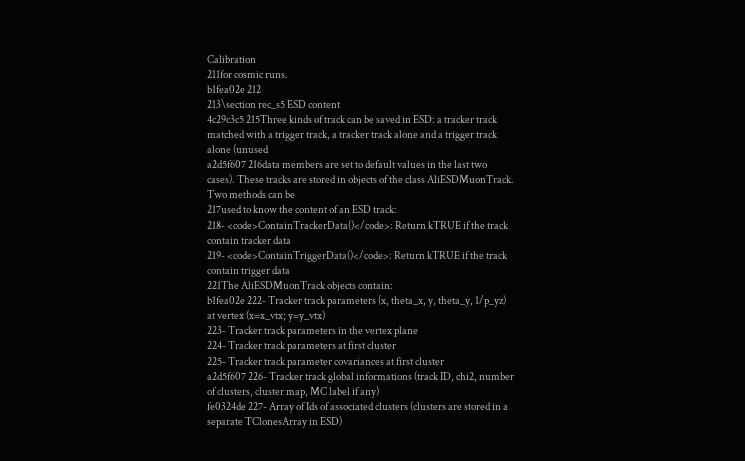Calibration
211for cosmic runs.
b1fea02e 212
213\section rec_s5 ESD content
4c29c3c5 215Three kinds of track can be saved in ESD: a tracker track matched with a trigger track, a tracker track alone and a trigger track alone (unused
a2d5f607 216data members are set to default values in the last two cases). These tracks are stored in objects of the class AliESDMuonTrack. Two methods can be
217used to know the content of an ESD track:
218- <code>ContainTrackerData()</code>: Return kTRUE if the track contain tracker data
219- <code>ContainTriggerData()</code>: Return kTRUE if the track contain trigger data
221The AliESDMuonTrack objects contain:
b1fea02e 222- Tracker track parameters (x, theta_x, y, theta_y, 1/p_yz) at vertex (x=x_vtx; y=y_vtx)
223- Tracker track parameters in the vertex plane
224- Tracker track parameters at first cluster
225- Tracker track parameter covariances at first cluster
a2d5f607 226- Tracker track global informations (track ID, chi2, number of clusters, cluster map, MC label if any)
fe0324de 227- Array of Ids of associated clusters (clusters are stored in a separate TClonesArray in ESD)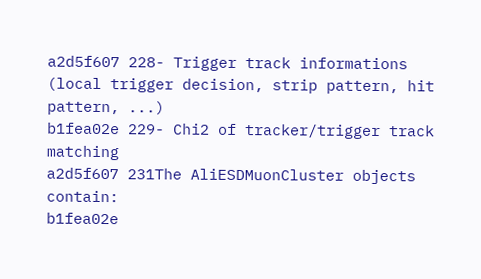a2d5f607 228- Trigger track informations (local trigger decision, strip pattern, hit pattern, ...)
b1fea02e 229- Chi2 of tracker/trigger track matching
a2d5f607 231The AliESDMuonCluster objects contain:
b1fea02e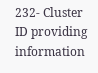232- Cluster ID providing information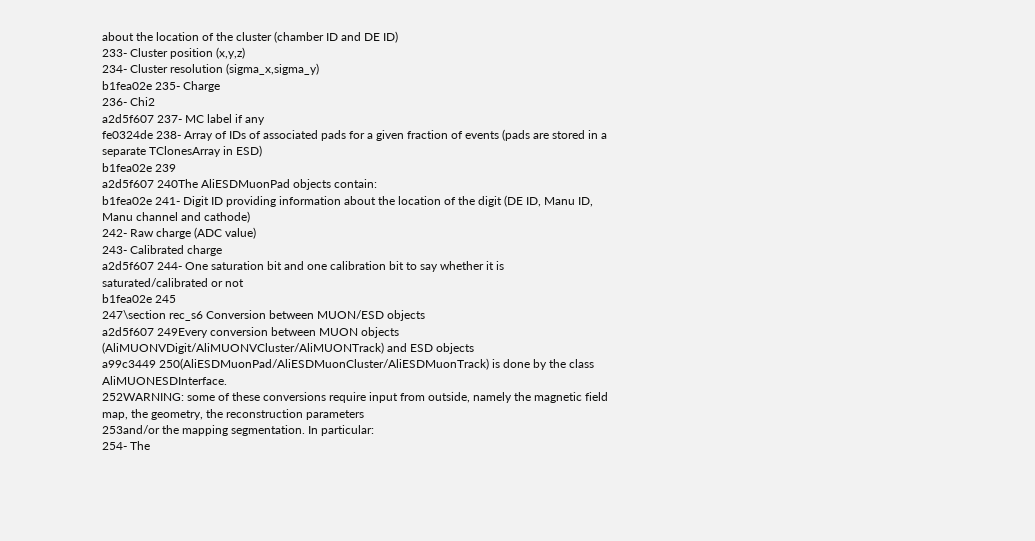about the location of the cluster (chamber ID and DE ID)
233- Cluster position (x,y,z)
234- Cluster resolution (sigma_x,sigma_y)
b1fea02e 235- Charge
236- Chi2
a2d5f607 237- MC label if any
fe0324de 238- Array of IDs of associated pads for a given fraction of events (pads are stored in a separate TClonesArray in ESD)
b1fea02e 239
a2d5f607 240The AliESDMuonPad objects contain:
b1fea02e 241- Digit ID providing information about the location of the digit (DE ID, Manu ID, Manu channel and cathode)
242- Raw charge (ADC value)
243- Calibrated charge
a2d5f607 244- One saturation bit and one calibration bit to say whether it is saturated/calibrated or not
b1fea02e 245
247\section rec_s6 Conversion between MUON/ESD objects
a2d5f607 249Every conversion between MUON objects (AliMUONVDigit/AliMUONVCluster/AliMUONTrack) and ESD objects
a99c3449 250(AliESDMuonPad/AliESDMuonCluster/AliESDMuonTrack) is done by the class AliMUONESDInterface.
252WARNING: some of these conversions require input from outside, namely the magnetic field map, the geometry, the reconstruction parameters
253and/or the mapping segmentation. In particular:
254- The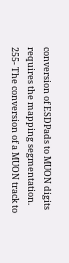conversion of ESDPads to MUON digits requires the mapping segmentation.
255- The conversion of a MUON track to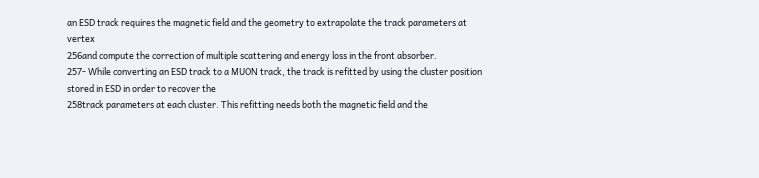an ESD track requires the magnetic field and the geometry to extrapolate the track parameters at vertex
256and compute the correction of multiple scattering and energy loss in the front absorber.
257- While converting an ESD track to a MUON track, the track is refitted by using the cluster position stored in ESD in order to recover the
258track parameters at each cluster. This refitting needs both the magnetic field and the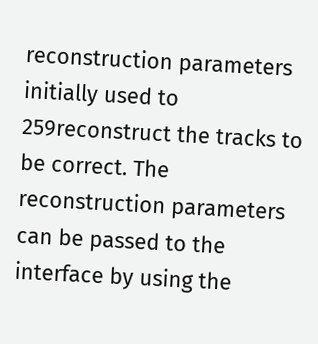reconstruction parameters initially used to
259reconstruct the tracks to be correct. The reconstruction parameters can be passed to the interface by using the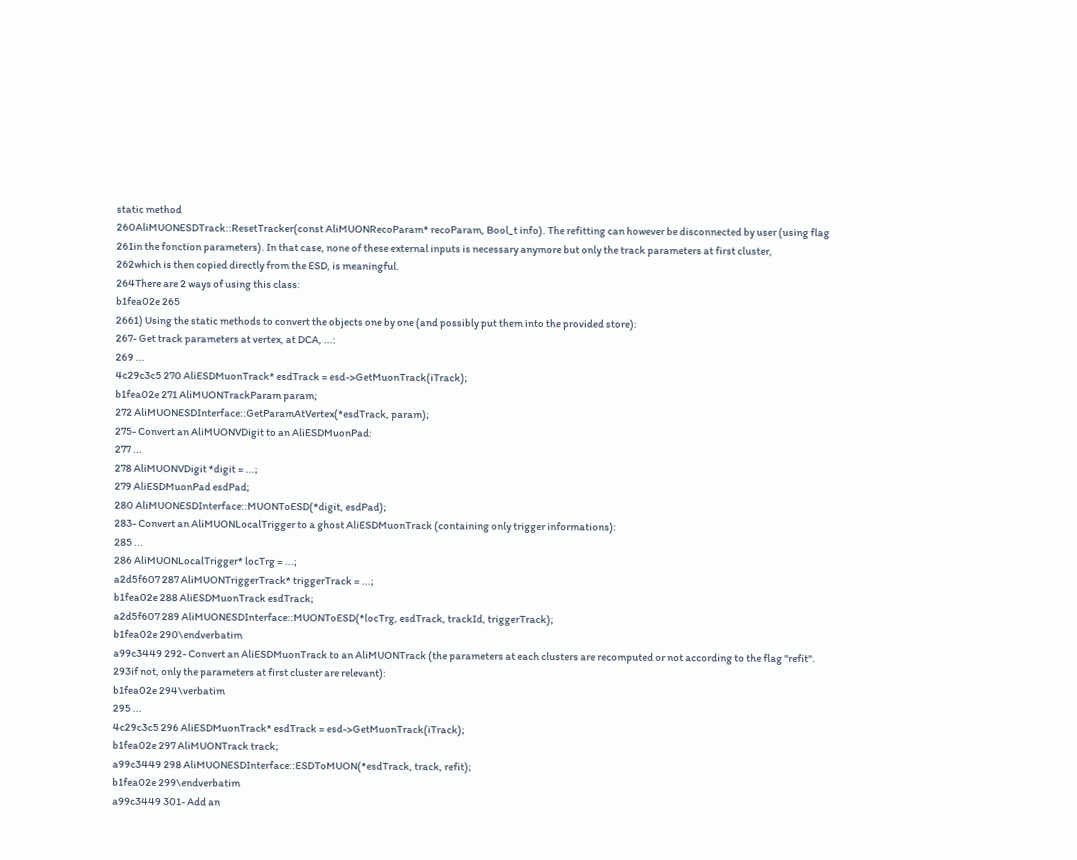static method
260AliMUONESDTrack::ResetTracker(const AliMUONRecoParam* recoParam, Bool_t info). The refitting can however be disconnected by user (using flag
261in the fonction parameters). In that case, none of these external inputs is necessary anymore but only the track parameters at first cluster,
262which is then copied directly from the ESD, is meaningful.
264There are 2 ways of using this class:
b1fea02e 265
2661) Using the static methods to convert the objects one by one (and possibly put them into the provided store):
267- Get track parameters at vertex, at DCA, ...:
269 ...
4c29c3c5 270 AliESDMuonTrack* esdTrack = esd->GetMuonTrack(iTrack);
b1fea02e 271 AliMUONTrackParam param;
272 AliMUONESDInterface::GetParamAtVertex(*esdTrack, param);
275- Convert an AliMUONVDigit to an AliESDMuonPad:
277 ...
278 AliMUONVDigit *digit = ...;
279 AliESDMuonPad esdPad;
280 AliMUONESDInterface::MUONToESD(*digit, esdPad);
283- Convert an AliMUONLocalTrigger to a ghost AliESDMuonTrack (containing only trigger informations):
285 ...
286 AliMUONLocalTrigger* locTrg = ...;
a2d5f607 287 AliMUONTriggerTrack* triggerTrack = ...;
b1fea02e 288 AliESDMuonTrack esdTrack;
a2d5f607 289 AliMUONESDInterface::MUONToESD(*locTrg, esdTrack, trackId, triggerTrack);
b1fea02e 290\endverbatim
a99c3449 292- Convert an AliESDMuonTrack to an AliMUONTrack (the parameters at each clusters are recomputed or not according to the flag "refit".
293if not, only the parameters at first cluster are relevant):
b1fea02e 294\verbatim
295 ...
4c29c3c5 296 AliESDMuonTrack* esdTrack = esd->GetMuonTrack(iTrack);
b1fea02e 297 AliMUONTrack track;
a99c3449 298 AliMUONESDInterface::ESDToMUON(*esdTrack, track, refit);
b1fea02e 299\endverbatim
a99c3449 301- Add an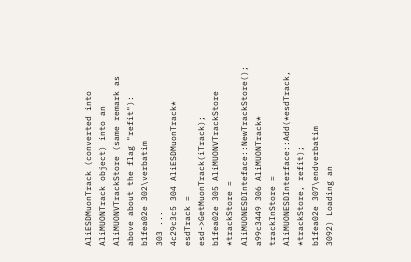AliESDMuonTrack (converted into AliMUONTrack object) into an AliMUONVTrackStore (same remark as above about the flag "refit"):
b1fea02e 302\verbatim
303 ...
4c29c3c5 304 AliESDMuonTrack* esdTrack = esd->GetMuonTrack(iTrack);
b1fea02e 305 AliMUONVTrackStore *trackStore = AliMUONESDInteface::NewTrackStore();
a99c3449 306 AliMUONTrack* trackInStore = AliMUONESDInterface::Add(*esdTrack, *trackStore, refit);
b1fea02e 307\endverbatim
3092) Loading an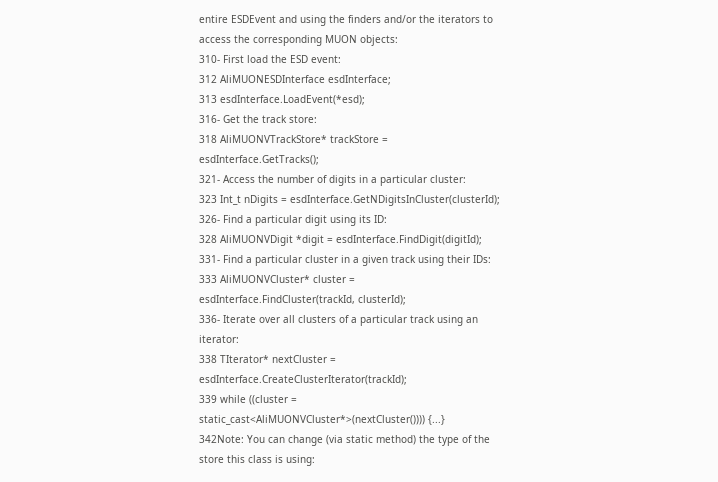entire ESDEvent and using the finders and/or the iterators to access the corresponding MUON objects:
310- First load the ESD event:
312 AliMUONESDInterface esdInterface;
313 esdInterface.LoadEvent(*esd);
316- Get the track store:
318 AliMUONVTrackStore* trackStore = esdInterface.GetTracks();
321- Access the number of digits in a particular cluster:
323 Int_t nDigits = esdInterface.GetNDigitsInCluster(clusterId);
326- Find a particular digit using its ID:
328 AliMUONVDigit *digit = esdInterface.FindDigit(digitId);
331- Find a particular cluster in a given track using their IDs:
333 AliMUONVCluster* cluster = esdInterface.FindCluster(trackId, clusterId);
336- Iterate over all clusters of a particular track using an iterator:
338 TIterator* nextCluster = esdInterface.CreateClusterIterator(trackId);
339 while ((cluster = static_cast<AliMUONVCluster*>(nextCluster()))) {...}
342Note: You can change (via static method) the type of the store this class is using: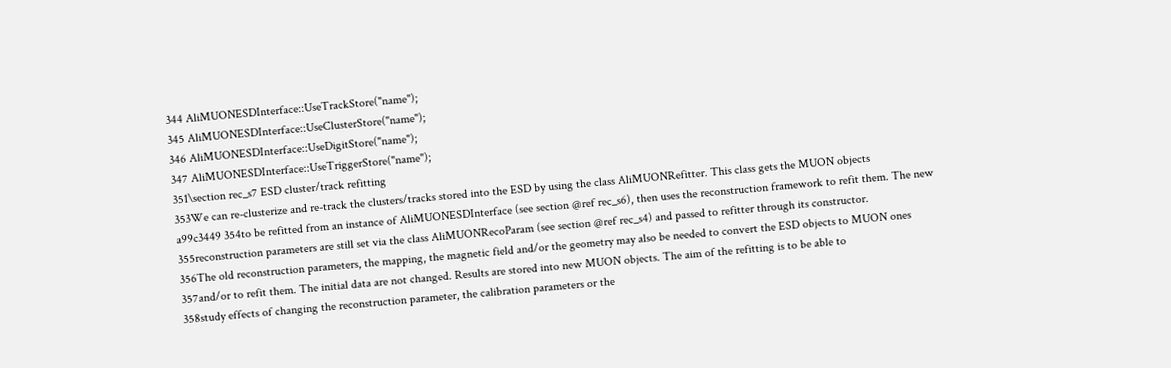344 AliMUONESDInterface::UseTrackStore("name");
345 AliMUONESDInterface::UseClusterStore("name");
346 AliMUONESDInterface::UseDigitStore("name");
347 AliMUONESDInterface::UseTriggerStore("name");
351\section rec_s7 ESD cluster/track refitting
353We can re-clusterize and re-track the clusters/tracks stored into the ESD by using the class AliMUONRefitter. This class gets the MUON objects
a99c3449 354to be refitted from an instance of AliMUONESDInterface (see section @ref rec_s6), then uses the reconstruction framework to refit them. The new
355reconstruction parameters are still set via the class AliMUONRecoParam (see section @ref rec_s4) and passed to refitter through its constructor.
356The old reconstruction parameters, the mapping, the magnetic field and/or the geometry may also be needed to convert the ESD objects to MUON ones
357and/or to refit them. The initial data are not changed. Results are stored into new MUON objects. The aim of the refitting is to be able to
358study effects of changing the reconstruction parameter, the calibration parameters or the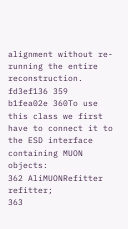alignment without re-running the entire reconstruction.
fd3ef136 359
b1fea02e 360To use this class we first have to connect it to the ESD interface containing MUON objects:
362 AliMUONRefitter refitter;
363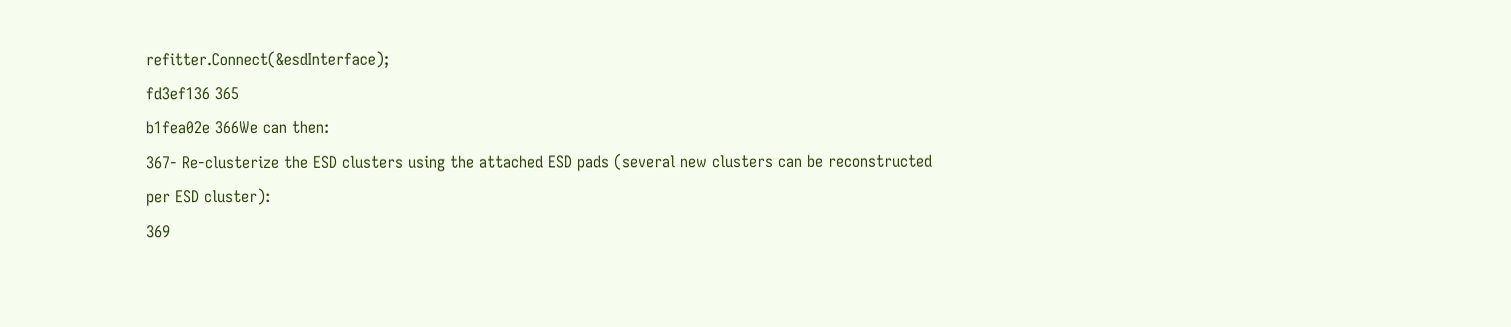refitter.Connect(&esdInterface);
fd3ef136 365
b1fea02e 366We can then:
367- Re-clusterize the ESD clusters using the attached ESD pads (several new clusters can be reconstructed per ESD cluster):
369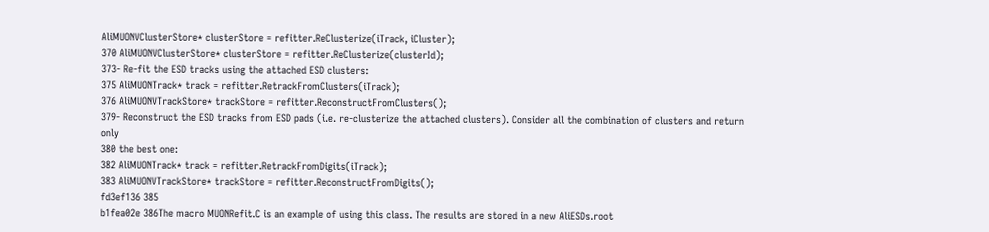AliMUONVClusterStore* clusterStore = refitter.ReClusterize(iTrack, iCluster);
370 AliMUONVClusterStore* clusterStore = refitter.ReClusterize(clusterId);
373- Re-fit the ESD tracks using the attached ESD clusters:
375 AliMUONTrack* track = refitter.RetrackFromClusters(iTrack);
376 AliMUONVTrackStore* trackStore = refitter.ReconstructFromClusters();
379- Reconstruct the ESD tracks from ESD pads (i.e. re-clusterize the attached clusters). Consider all the combination of clusters and return only
380 the best one:
382 AliMUONTrack* track = refitter.RetrackFromDigits(iTrack);
383 AliMUONVTrackStore* trackStore = refitter.ReconstructFromDigits();
fd3ef136 385
b1fea02e 386The macro MUONRefit.C is an example of using this class. The results are stored in a new AliESDs.root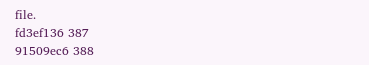file.
fd3ef136 387
91509ec6 388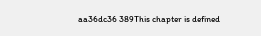aa36dc36 389This chapter is defined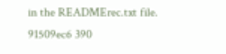in the READMErec.txt file.
91509ec6 390